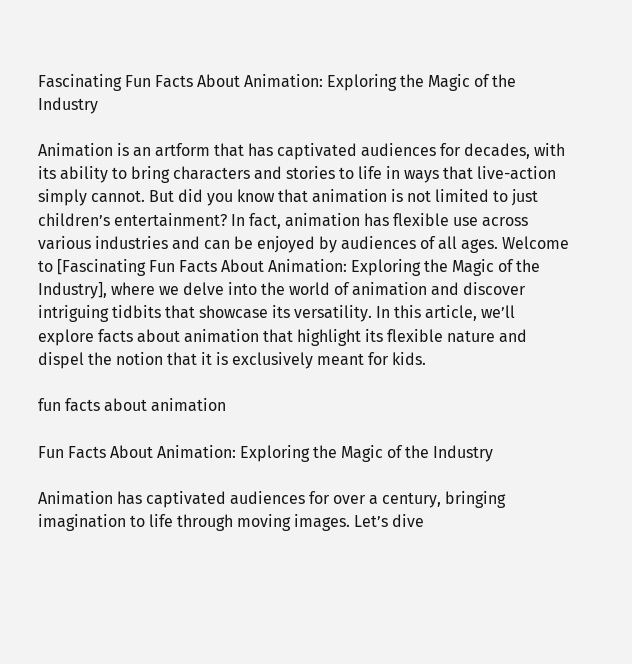Fascinating Fun Facts About Animation: Exploring the Magic of the Industry

Animation is an artform that has captivated audiences for decades, with its ability to bring characters and stories to life in ways that live-action simply cannot. But did you know that animation is not limited to just children’s entertainment? In fact, animation has flexible use across various industries and can be enjoyed by audiences of all ages. Welcome to [Fascinating Fun Facts About Animation: Exploring the Magic of the Industry], where we delve into the world of animation and discover intriguing tidbits that showcase its versatility. In this article, we’ll explore facts about animation that highlight its flexible nature and dispel the notion that it is exclusively meant for kids.

fun facts about animation

Fun Facts About Animation: Exploring the Magic of the Industry

Animation has captivated audiences for over a century, bringing imagination to life through moving images. Let’s dive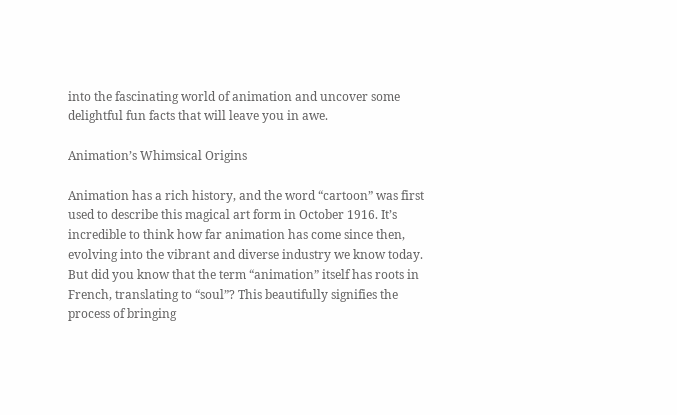into the fascinating world of animation and uncover some delightful fun facts that will leave you in awe.

Animation’s Whimsical Origins

Animation has a rich history, and the word “cartoon” was first used to describe this magical art form in October 1916. It’s incredible to think how far animation has come since then, evolving into the vibrant and diverse industry we know today. But did you know that the term “animation” itself has roots in French, translating to “soul”? This beautifully signifies the process of bringing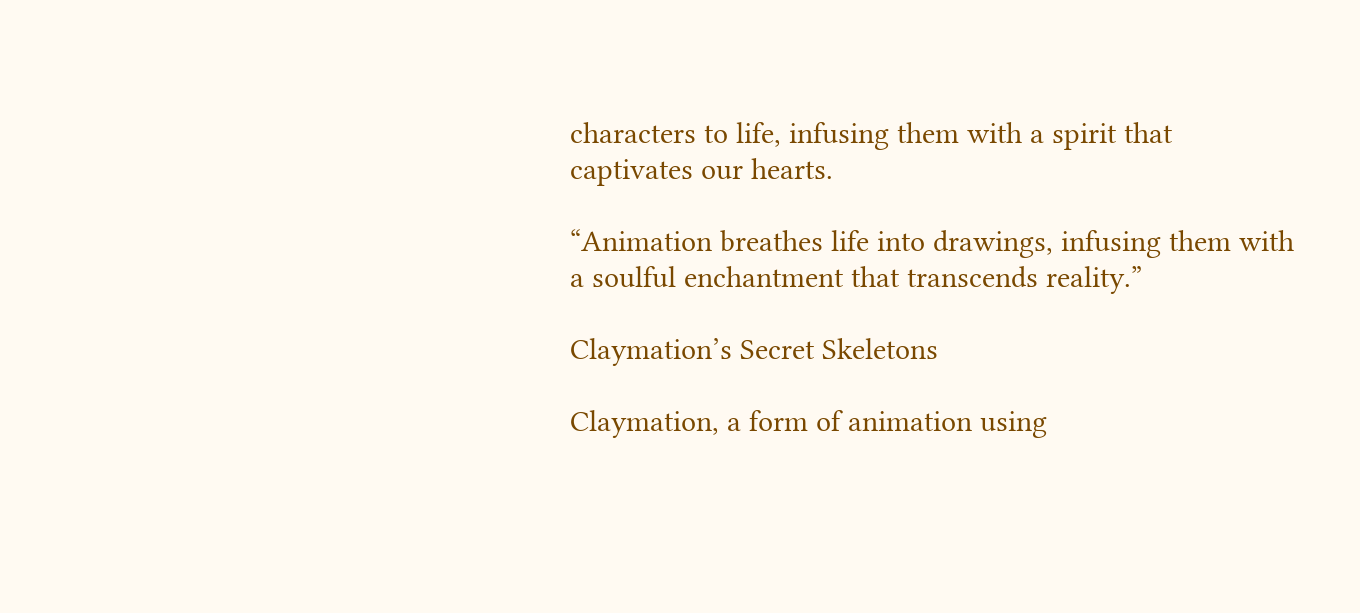characters to life, infusing them with a spirit that captivates our hearts.

“Animation breathes life into drawings, infusing them with a soulful enchantment that transcends reality.”

Claymation’s Secret Skeletons

Claymation, a form of animation using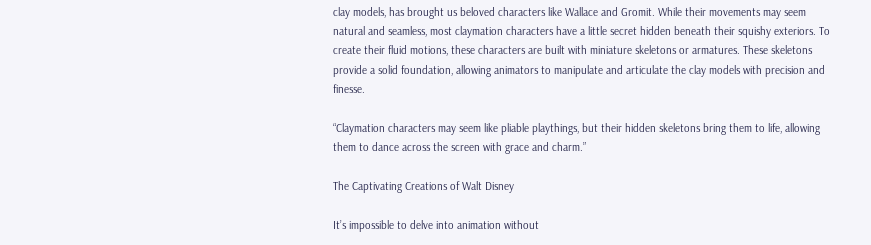clay models, has brought us beloved characters like Wallace and Gromit. While their movements may seem natural and seamless, most claymation characters have a little secret hidden beneath their squishy exteriors. To create their fluid motions, these characters are built with miniature skeletons or armatures. These skeletons provide a solid foundation, allowing animators to manipulate and articulate the clay models with precision and finesse.

“Claymation characters may seem like pliable playthings, but their hidden skeletons bring them to life, allowing them to dance across the screen with grace and charm.”

The Captivating Creations of Walt Disney

It’s impossible to delve into animation without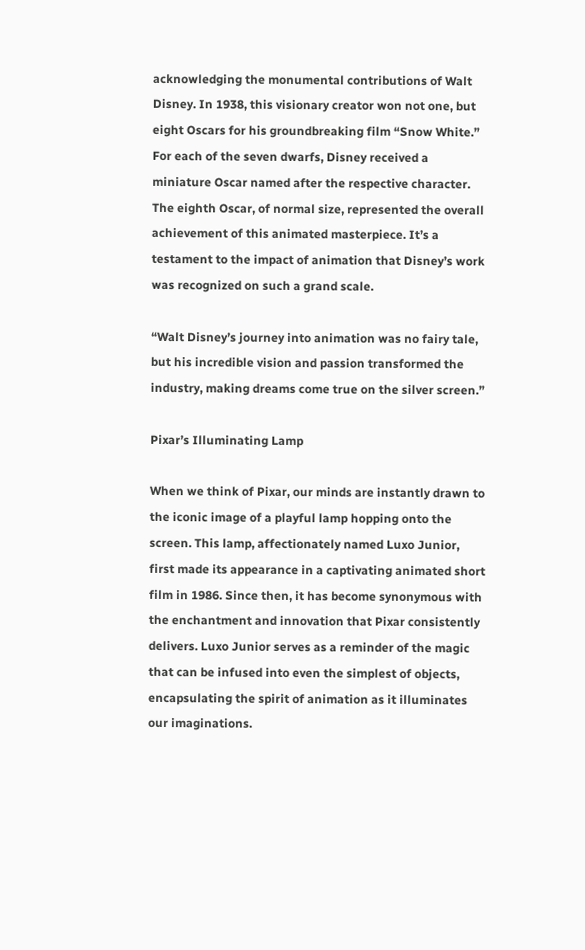acknowledging the monumental contributions of Walt Disney. In 1938, this visionary creator won not one, but eight Oscars for his groundbreaking film “Snow White.” For each of the seven dwarfs, Disney received a miniature Oscar named after the respective character. The eighth Oscar, of normal size, represented the overall achievement of this animated masterpiece. It’s a testament to the impact of animation that Disney’s work was recognized on such a grand scale.

“Walt Disney’s journey into animation was no fairy tale, but his incredible vision and passion transformed the industry, making dreams come true on the silver screen.”

Pixar’s Illuminating Lamp

When we think of Pixar, our minds are instantly drawn to the iconic image of a playful lamp hopping onto the screen. This lamp, affectionately named Luxo Junior, first made its appearance in a captivating animated short film in 1986. Since then, it has become synonymous with the enchantment and innovation that Pixar consistently delivers. Luxo Junior serves as a reminder of the magic that can be infused into even the simplest of objects, encapsulating the spirit of animation as it illuminates our imaginations.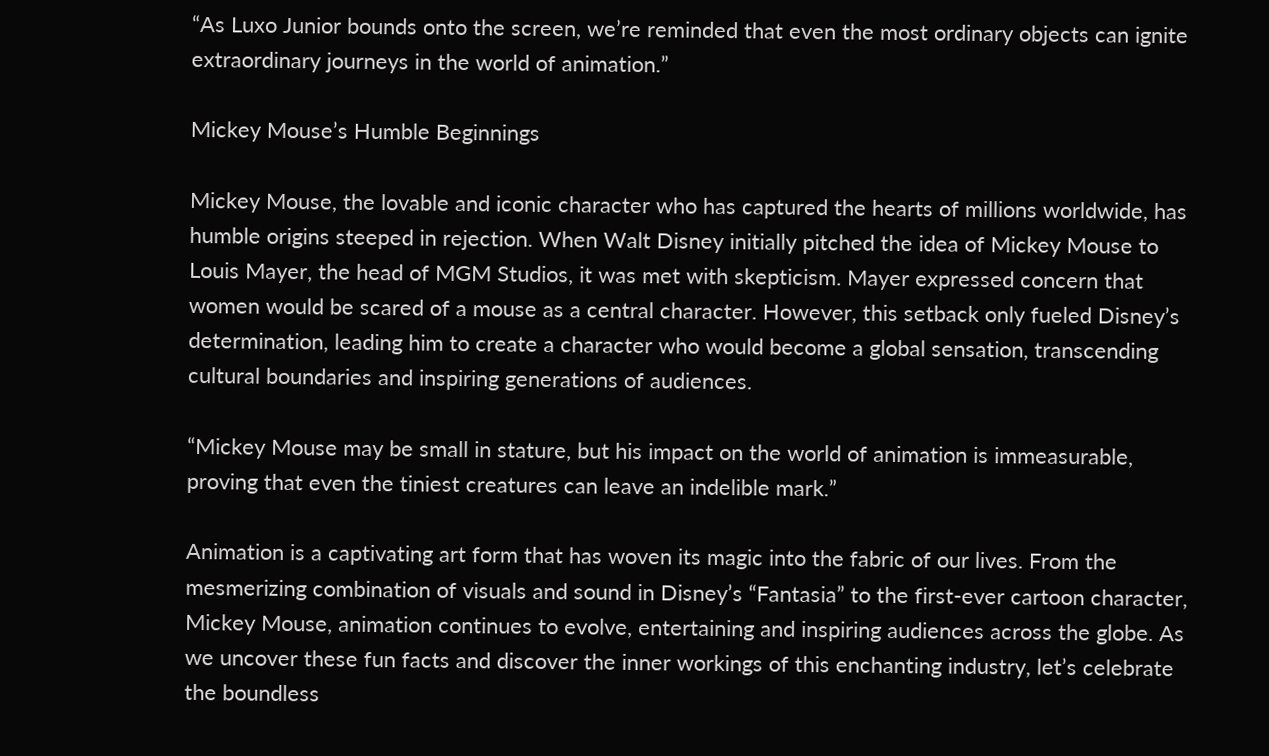“As Luxo Junior bounds onto the screen, we’re reminded that even the most ordinary objects can ignite extraordinary journeys in the world of animation.”

Mickey Mouse’s Humble Beginnings

Mickey Mouse, the lovable and iconic character who has captured the hearts of millions worldwide, has humble origins steeped in rejection. When Walt Disney initially pitched the idea of Mickey Mouse to Louis Mayer, the head of MGM Studios, it was met with skepticism. Mayer expressed concern that women would be scared of a mouse as a central character. However, this setback only fueled Disney’s determination, leading him to create a character who would become a global sensation, transcending cultural boundaries and inspiring generations of audiences.

“Mickey Mouse may be small in stature, but his impact on the world of animation is immeasurable, proving that even the tiniest creatures can leave an indelible mark.”

Animation is a captivating art form that has woven its magic into the fabric of our lives. From the mesmerizing combination of visuals and sound in Disney’s “Fantasia” to the first-ever cartoon character, Mickey Mouse, animation continues to evolve, entertaining and inspiring audiences across the globe. As we uncover these fun facts and discover the inner workings of this enchanting industry, let’s celebrate the boundless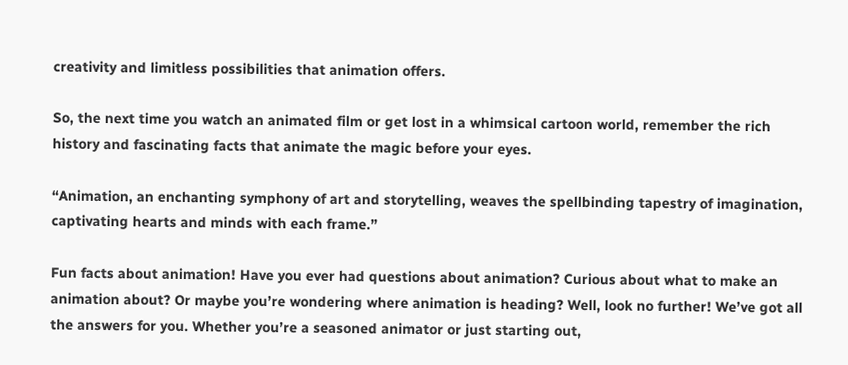creativity and limitless possibilities that animation offers.

So, the next time you watch an animated film or get lost in a whimsical cartoon world, remember the rich history and fascinating facts that animate the magic before your eyes.

“Animation, an enchanting symphony of art and storytelling, weaves the spellbinding tapestry of imagination, captivating hearts and minds with each frame.”

Fun facts about animation! Have you ever had questions about animation? Curious about what to make an animation about? Or maybe you’re wondering where animation is heading? Well, look no further! We’ve got all the answers for you. Whether you’re a seasoned animator or just starting out,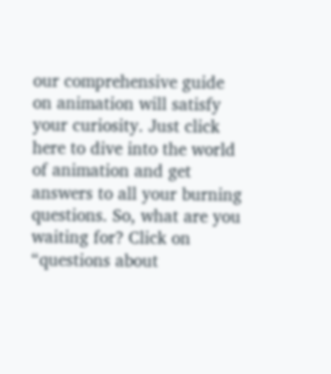our comprehensive guide on animation will satisfy your curiosity. Just click here to dive into the world of animation and get answers to all your burning questions. So, what are you waiting for? Click on “questions about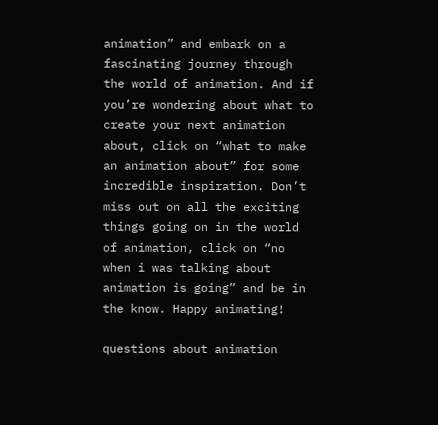animation” and embark on a fascinating journey through the world of animation. And if you’re wondering about what to create your next animation about, click on “what to make an animation about” for some incredible inspiration. Don’t miss out on all the exciting things going on in the world of animation, click on “no when i was talking about animation is going” and be in the know. Happy animating!

questions about animation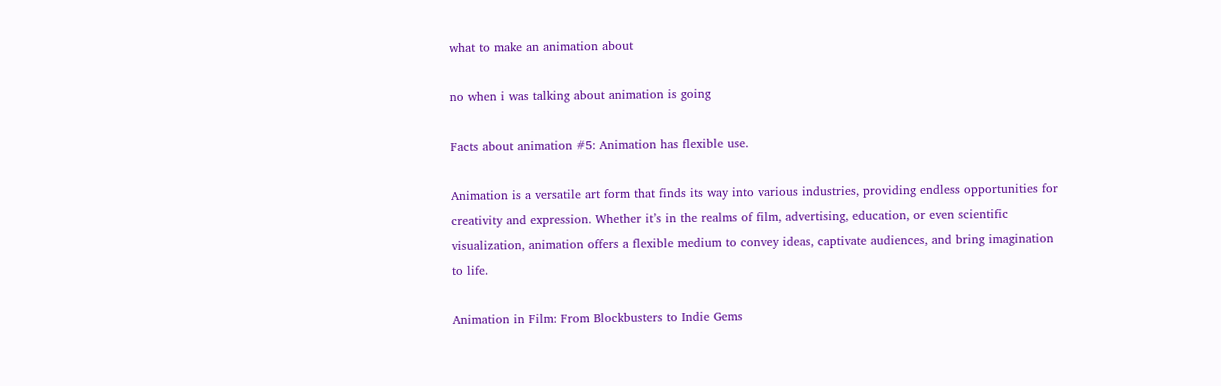what to make an animation about

no when i was talking about animation is going

Facts about animation #5: Animation has flexible use.

Animation is a versatile art form that finds its way into various industries, providing endless opportunities for creativity and expression. Whether it’s in the realms of film, advertising, education, or even scientific visualization, animation offers a flexible medium to convey ideas, captivate audiences, and bring imagination to life.

Animation in Film: From Blockbusters to Indie Gems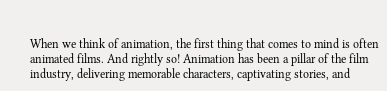When we think of animation, the first thing that comes to mind is often animated films. And rightly so! Animation has been a pillar of the film industry, delivering memorable characters, captivating stories, and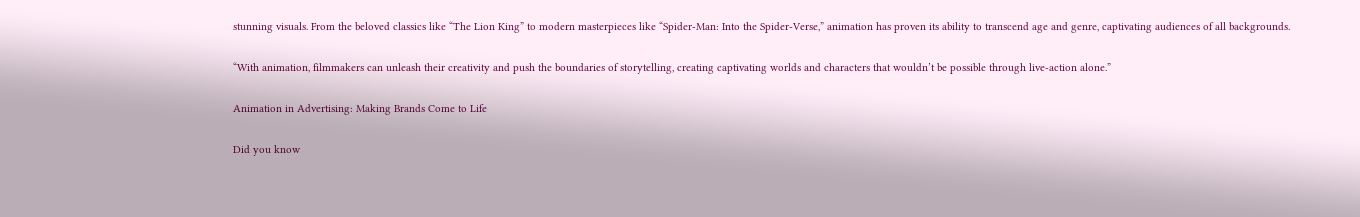stunning visuals. From the beloved classics like “The Lion King” to modern masterpieces like “Spider-Man: Into the Spider-Verse,” animation has proven its ability to transcend age and genre, captivating audiences of all backgrounds.

“With animation, filmmakers can unleash their creativity and push the boundaries of storytelling, creating captivating worlds and characters that wouldn’t be possible through live-action alone.”

Animation in Advertising: Making Brands Come to Life

Did you know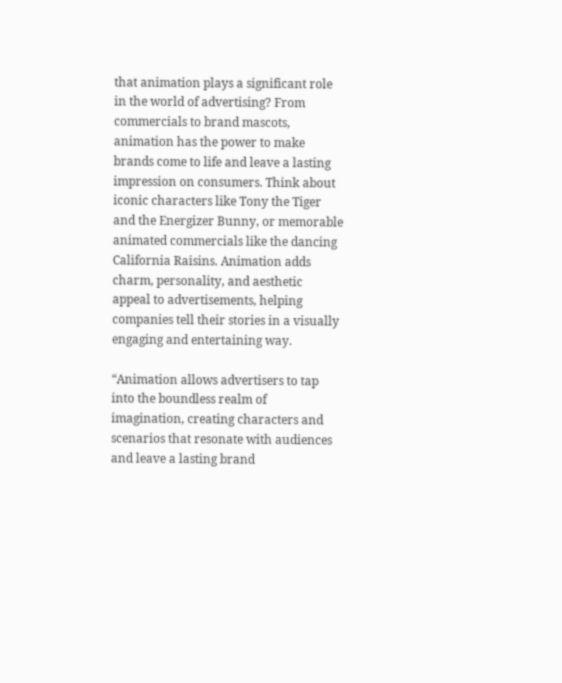that animation plays a significant role in the world of advertising? From commercials to brand mascots, animation has the power to make brands come to life and leave a lasting impression on consumers. Think about iconic characters like Tony the Tiger and the Energizer Bunny, or memorable animated commercials like the dancing California Raisins. Animation adds charm, personality, and aesthetic appeal to advertisements, helping companies tell their stories in a visually engaging and entertaining way.

“Animation allows advertisers to tap into the boundless realm of imagination, creating characters and scenarios that resonate with audiences and leave a lasting brand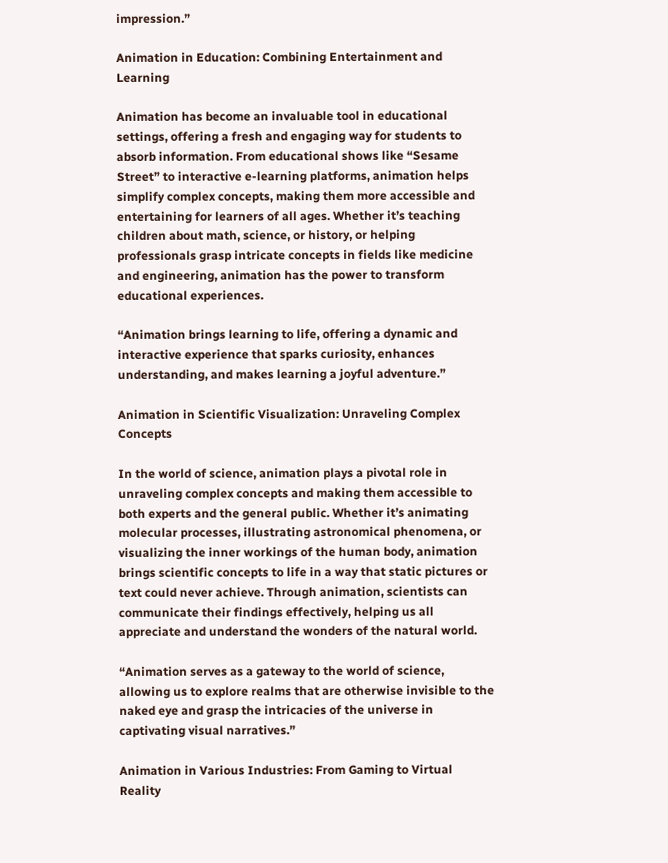impression.”

Animation in Education: Combining Entertainment and Learning

Animation has become an invaluable tool in educational settings, offering a fresh and engaging way for students to absorb information. From educational shows like “Sesame Street” to interactive e-learning platforms, animation helps simplify complex concepts, making them more accessible and entertaining for learners of all ages. Whether it’s teaching children about math, science, or history, or helping professionals grasp intricate concepts in fields like medicine and engineering, animation has the power to transform educational experiences.

“Animation brings learning to life, offering a dynamic and interactive experience that sparks curiosity, enhances understanding, and makes learning a joyful adventure.”

Animation in Scientific Visualization: Unraveling Complex Concepts

In the world of science, animation plays a pivotal role in unraveling complex concepts and making them accessible to both experts and the general public. Whether it’s animating molecular processes, illustrating astronomical phenomena, or visualizing the inner workings of the human body, animation brings scientific concepts to life in a way that static pictures or text could never achieve. Through animation, scientists can communicate their findings effectively, helping us all appreciate and understand the wonders of the natural world.

“Animation serves as a gateway to the world of science, allowing us to explore realms that are otherwise invisible to the naked eye and grasp the intricacies of the universe in captivating visual narratives.”

Animation in Various Industries: From Gaming to Virtual Reality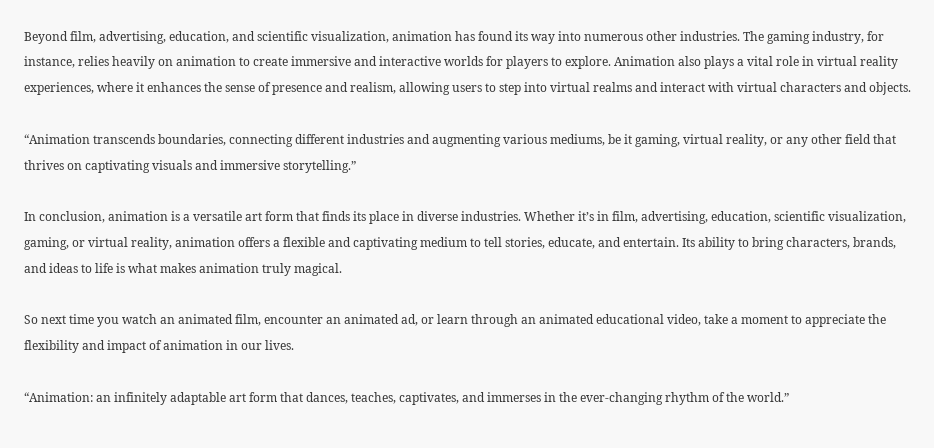Beyond film, advertising, education, and scientific visualization, animation has found its way into numerous other industries. The gaming industry, for instance, relies heavily on animation to create immersive and interactive worlds for players to explore. Animation also plays a vital role in virtual reality experiences, where it enhances the sense of presence and realism, allowing users to step into virtual realms and interact with virtual characters and objects.

“Animation transcends boundaries, connecting different industries and augmenting various mediums, be it gaming, virtual reality, or any other field that thrives on captivating visuals and immersive storytelling.”

In conclusion, animation is a versatile art form that finds its place in diverse industries. Whether it’s in film, advertising, education, scientific visualization, gaming, or virtual reality, animation offers a flexible and captivating medium to tell stories, educate, and entertain. Its ability to bring characters, brands, and ideas to life is what makes animation truly magical.

So next time you watch an animated film, encounter an animated ad, or learn through an animated educational video, take a moment to appreciate the flexibility and impact of animation in our lives.

“Animation: an infinitely adaptable art form that dances, teaches, captivates, and immerses in the ever-changing rhythm of the world.”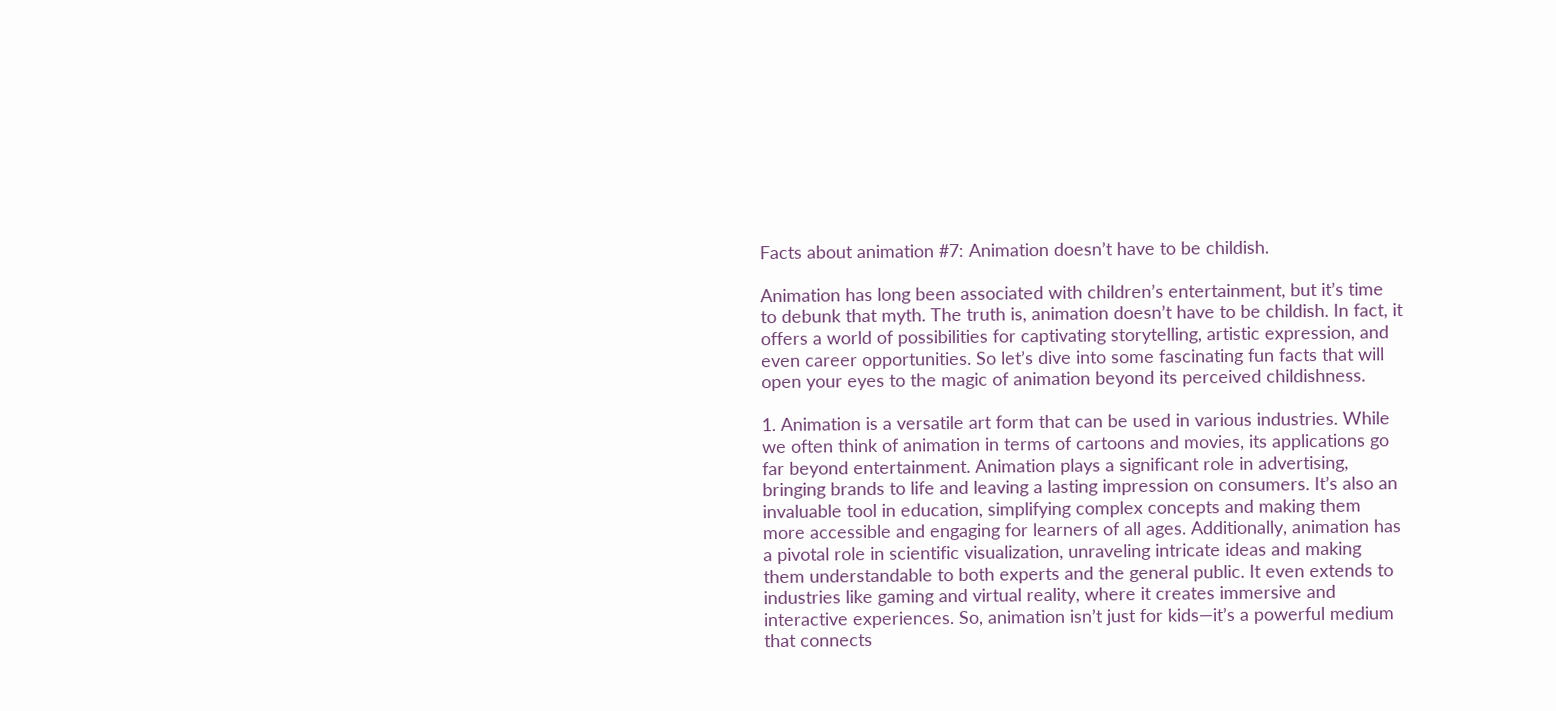Facts about animation #7: Animation doesn’t have to be childish.

Animation has long been associated with children’s entertainment, but it’s time to debunk that myth. The truth is, animation doesn’t have to be childish. In fact, it offers a world of possibilities for captivating storytelling, artistic expression, and even career opportunities. So let’s dive into some fascinating fun facts that will open your eyes to the magic of animation beyond its perceived childishness.

1. Animation is a versatile art form that can be used in various industries. While we often think of animation in terms of cartoons and movies, its applications go far beyond entertainment. Animation plays a significant role in advertising, bringing brands to life and leaving a lasting impression on consumers. It’s also an invaluable tool in education, simplifying complex concepts and making them more accessible and engaging for learners of all ages. Additionally, animation has a pivotal role in scientific visualization, unraveling intricate ideas and making them understandable to both experts and the general public. It even extends to industries like gaming and virtual reality, where it creates immersive and interactive experiences. So, animation isn’t just for kids—it’s a powerful medium that connects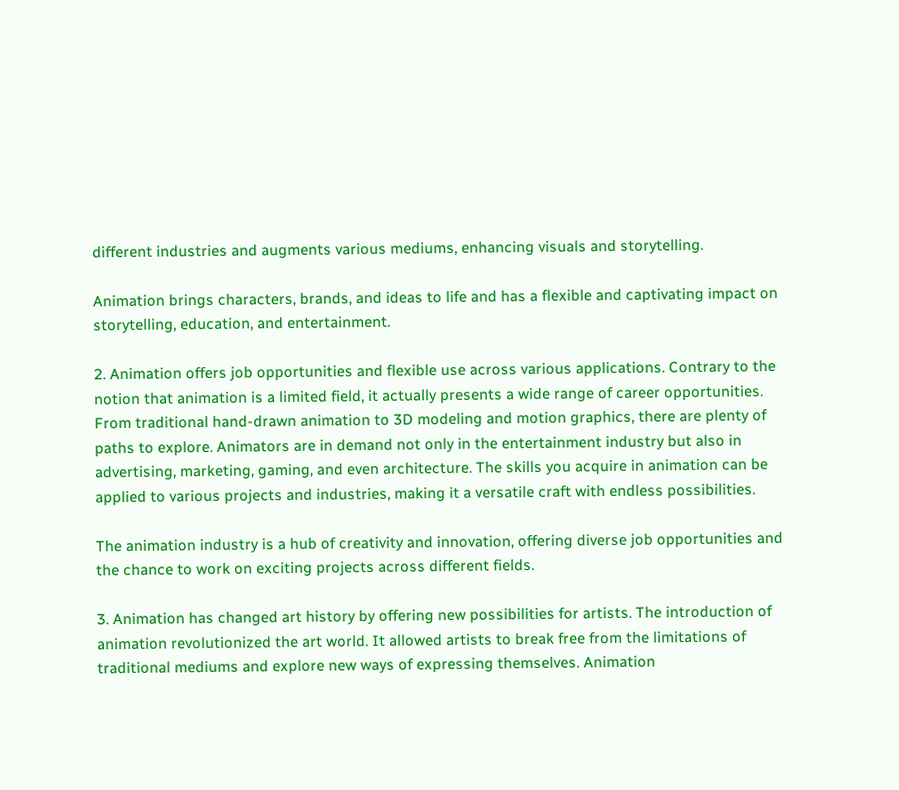different industries and augments various mediums, enhancing visuals and storytelling.

Animation brings characters, brands, and ideas to life and has a flexible and captivating impact on storytelling, education, and entertainment.

2. Animation offers job opportunities and flexible use across various applications. Contrary to the notion that animation is a limited field, it actually presents a wide range of career opportunities. From traditional hand-drawn animation to 3D modeling and motion graphics, there are plenty of paths to explore. Animators are in demand not only in the entertainment industry but also in advertising, marketing, gaming, and even architecture. The skills you acquire in animation can be applied to various projects and industries, making it a versatile craft with endless possibilities.

The animation industry is a hub of creativity and innovation, offering diverse job opportunities and the chance to work on exciting projects across different fields.

3. Animation has changed art history by offering new possibilities for artists. The introduction of animation revolutionized the art world. It allowed artists to break free from the limitations of traditional mediums and explore new ways of expressing themselves. Animation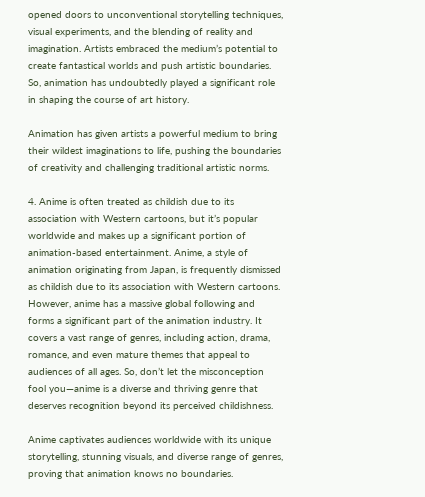opened doors to unconventional storytelling techniques, visual experiments, and the blending of reality and imagination. Artists embraced the medium’s potential to create fantastical worlds and push artistic boundaries. So, animation has undoubtedly played a significant role in shaping the course of art history.

Animation has given artists a powerful medium to bring their wildest imaginations to life, pushing the boundaries of creativity and challenging traditional artistic norms.

4. Anime is often treated as childish due to its association with Western cartoons, but it’s popular worldwide and makes up a significant portion of animation-based entertainment. Anime, a style of animation originating from Japan, is frequently dismissed as childish due to its association with Western cartoons. However, anime has a massive global following and forms a significant part of the animation industry. It covers a vast range of genres, including action, drama, romance, and even mature themes that appeal to audiences of all ages. So, don’t let the misconception fool you—anime is a diverse and thriving genre that deserves recognition beyond its perceived childishness.

Anime captivates audiences worldwide with its unique storytelling, stunning visuals, and diverse range of genres, proving that animation knows no boundaries.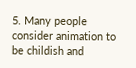5. Many people consider animation to be childish and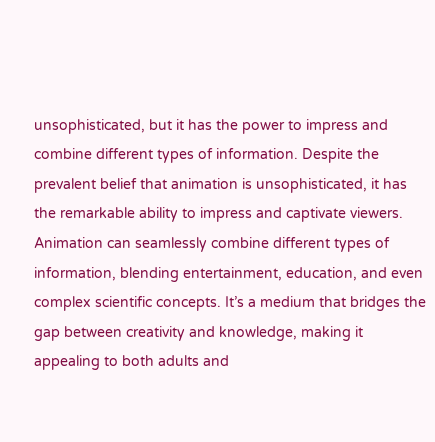unsophisticated, but it has the power to impress and combine different types of information. Despite the prevalent belief that animation is unsophisticated, it has the remarkable ability to impress and captivate viewers. Animation can seamlessly combine different types of information, blending entertainment, education, and even complex scientific concepts. It’s a medium that bridges the gap between creativity and knowledge, making it appealing to both adults and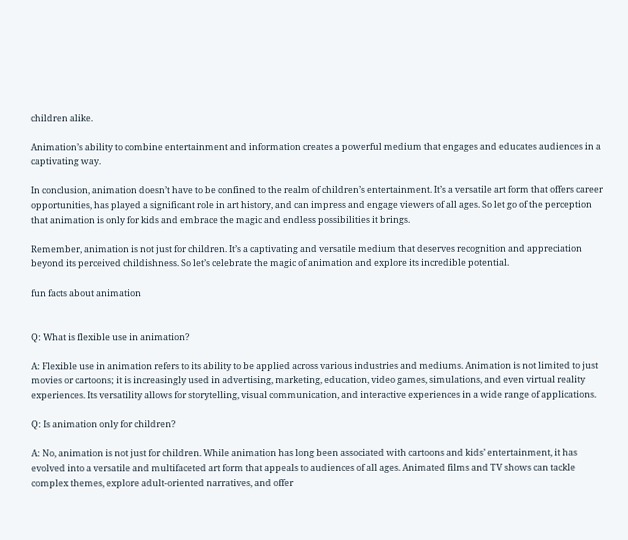children alike.

Animation’s ability to combine entertainment and information creates a powerful medium that engages and educates audiences in a captivating way.

In conclusion, animation doesn’t have to be confined to the realm of children’s entertainment. It’s a versatile art form that offers career opportunities, has played a significant role in art history, and can impress and engage viewers of all ages. So let go of the perception that animation is only for kids and embrace the magic and endless possibilities it brings.

Remember, animation is not just for children. It’s a captivating and versatile medium that deserves recognition and appreciation beyond its perceived childishness. So let’s celebrate the magic of animation and explore its incredible potential.

fun facts about animation


Q: What is flexible use in animation?

A: Flexible use in animation refers to its ability to be applied across various industries and mediums. Animation is not limited to just movies or cartoons; it is increasingly used in advertising, marketing, education, video games, simulations, and even virtual reality experiences. Its versatility allows for storytelling, visual communication, and interactive experiences in a wide range of applications.

Q: Is animation only for children?

A: No, animation is not just for children. While animation has long been associated with cartoons and kids’ entertainment, it has evolved into a versatile and multifaceted art form that appeals to audiences of all ages. Animated films and TV shows can tackle complex themes, explore adult-oriented narratives, and offer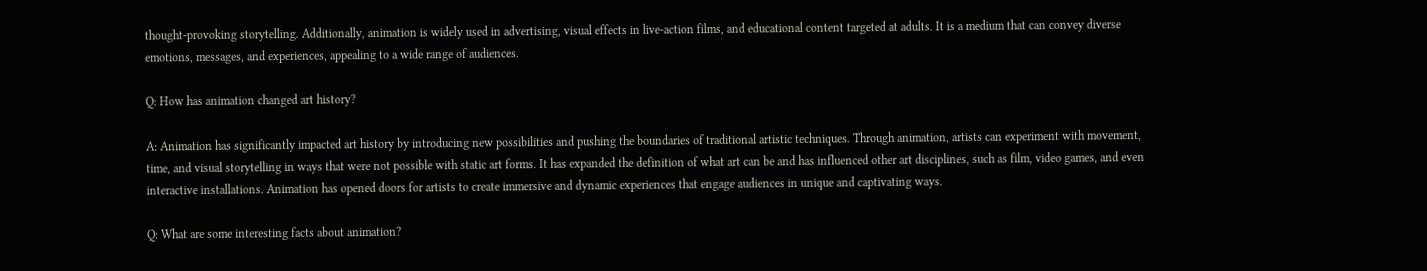thought-provoking storytelling. Additionally, animation is widely used in advertising, visual effects in live-action films, and educational content targeted at adults. It is a medium that can convey diverse emotions, messages, and experiences, appealing to a wide range of audiences.

Q: How has animation changed art history?

A: Animation has significantly impacted art history by introducing new possibilities and pushing the boundaries of traditional artistic techniques. Through animation, artists can experiment with movement, time, and visual storytelling in ways that were not possible with static art forms. It has expanded the definition of what art can be and has influenced other art disciplines, such as film, video games, and even interactive installations. Animation has opened doors for artists to create immersive and dynamic experiences that engage audiences in unique and captivating ways.

Q: What are some interesting facts about animation?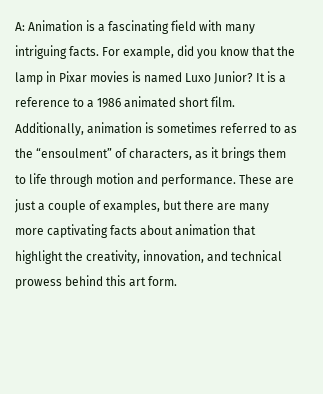A: Animation is a fascinating field with many intriguing facts. For example, did you know that the lamp in Pixar movies is named Luxo Junior? It is a reference to a 1986 animated short film. Additionally, animation is sometimes referred to as the “ensoulment” of characters, as it brings them to life through motion and performance. These are just a couple of examples, but there are many more captivating facts about animation that highlight the creativity, innovation, and technical prowess behind this art form.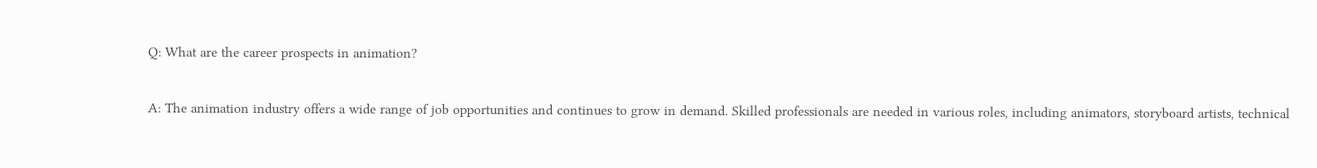Q: What are the career prospects in animation?

A: The animation industry offers a wide range of job opportunities and continues to grow in demand. Skilled professionals are needed in various roles, including animators, storyboard artists, technical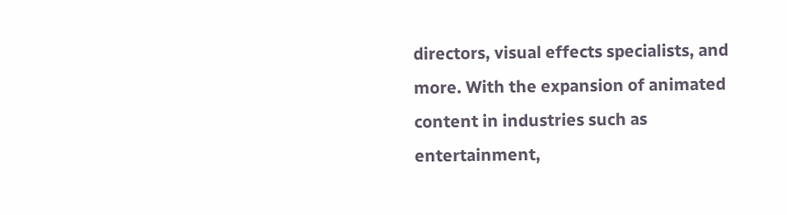directors, visual effects specialists, and more. With the expansion of animated content in industries such as entertainment,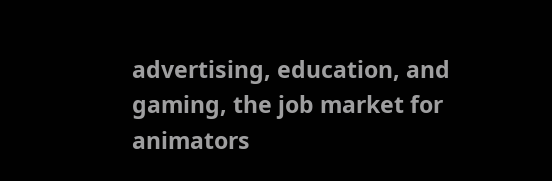advertising, education, and gaming, the job market for animators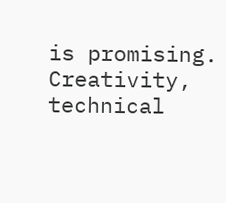is promising. Creativity, technical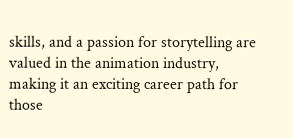skills, and a passion for storytelling are valued in the animation industry, making it an exciting career path for those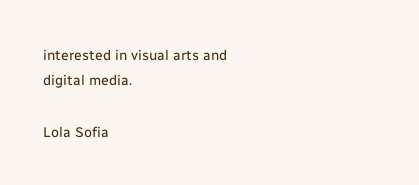interested in visual arts and digital media.

Lola Sofia